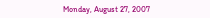Monday, August 27, 2007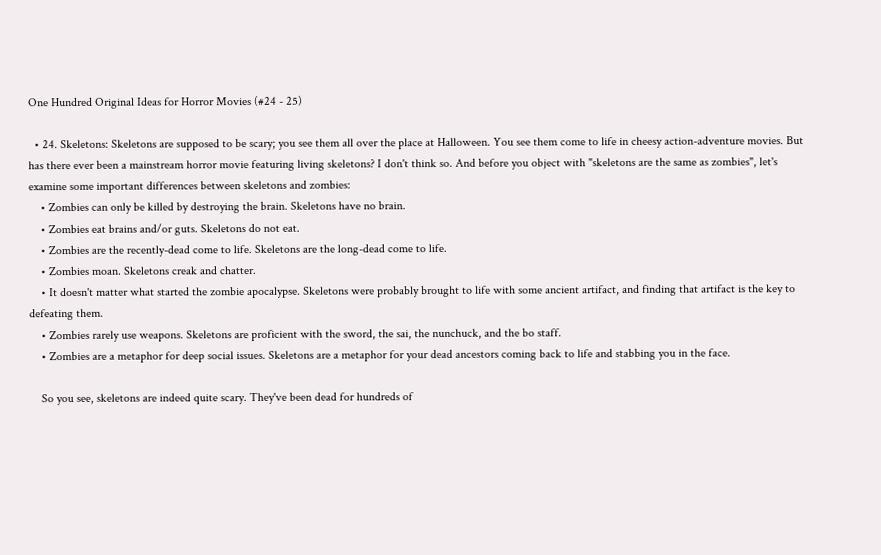One Hundred Original Ideas for Horror Movies (#24 - 25)

  • 24. Skeletons: Skeletons are supposed to be scary; you see them all over the place at Halloween. You see them come to life in cheesy action-adventure movies. But has there ever been a mainstream horror movie featuring living skeletons? I don't think so. And before you object with "skeletons are the same as zombies", let's examine some important differences between skeletons and zombies:
    • Zombies can only be killed by destroying the brain. Skeletons have no brain.
    • Zombies eat brains and/or guts. Skeletons do not eat.
    • Zombies are the recently-dead come to life. Skeletons are the long-dead come to life.
    • Zombies moan. Skeletons creak and chatter.
    • It doesn't matter what started the zombie apocalypse. Skeletons were probably brought to life with some ancient artifact, and finding that artifact is the key to defeating them.
    • Zombies rarely use weapons. Skeletons are proficient with the sword, the sai, the nunchuck, and the bo staff.
    • Zombies are a metaphor for deep social issues. Skeletons are a metaphor for your dead ancestors coming back to life and stabbing you in the face.

    So you see, skeletons are indeed quite scary. They've been dead for hundreds of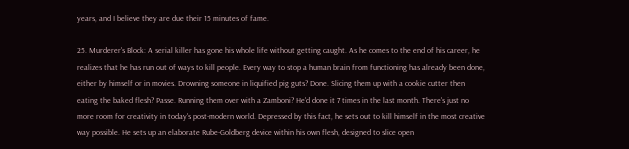years, and I believe they are due their 15 minutes of fame.

25. Murderer's Block: A serial killer has gone his whole life without getting caught. As he comes to the end of his career, he realizes that he has run out of ways to kill people. Every way to stop a human brain from functioning has already been done, either by himself or in movies. Drowning someone in liquified pig guts? Done. Slicing them up with a cookie cutter then eating the baked flesh? Passe. Running them over with a Zamboni? He'd done it 7 times in the last month. There's just no more room for creativity in today's post-modern world. Depressed by this fact, he sets out to kill himself in the most creative way possible. He sets up an elaborate Rube-Goldberg device within his own flesh, designed to slice open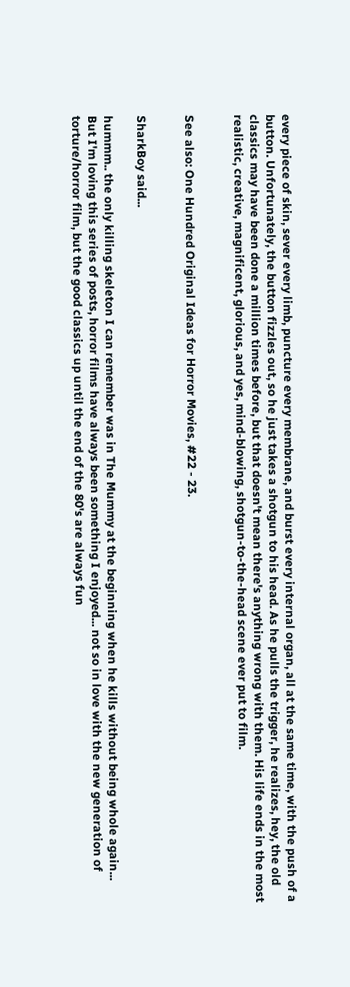every piece of skin, sever every limb, puncture every membrane, and burst every internal organ, all at the same time, with the push of a button. Unfortunately, the button fizzles out, so he just takes a shotgun to his head. As he pulls the trigger, he realizes, hey, the old classics may have been done a million times before, but that doesn't mean there's anything wrong with them. His life ends in the most realistic, creative, magnificent, glorious, and yes, mind-blowing, shotgun-to-the-head scene ever put to film.


See also: One Hundred Original Ideas for Horror Movies, #22 - 23.


SharkBoy said...

hummm.. the only killing skeleton I can remember was in The Mummy at the beginning when he kills without being whole again...
But I'm loving this series of posts, horror films have always been something I enjoyed... not so in love with the new generation of torture/horror film, but the good classics up until the end of the 80's are always fun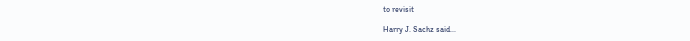to revisit

Harry J. Sachz said...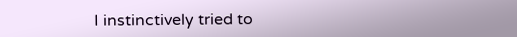I instinctively tried to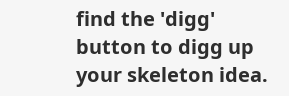find the 'digg' button to digg up your skeleton idea.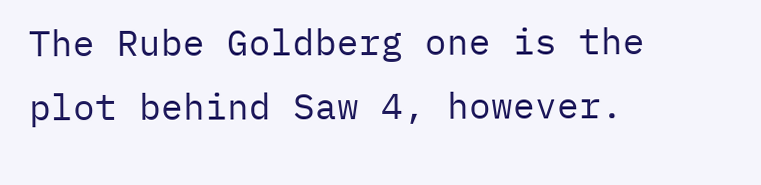The Rube Goldberg one is the plot behind Saw 4, however.